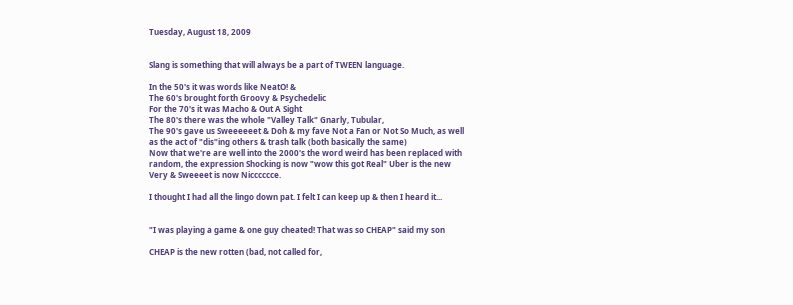Tuesday, August 18, 2009


Slang is something that will always be a part of TWEEN language.

In the 50's it was words like NeatO! &
The 60's brought forth Groovy & Psychedelic
For the 70's it was Macho & Out A Sight
The 80's there was the whole "Valley Talk" Gnarly, Tubular,
The 90's gave us Sweeeeeet & Doh & my fave Not a Fan or Not So Much, as well as the act of "dis"ing others & trash talk (both basically the same)
Now that we're are well into the 2000's the word weird has been replaced with random, the expression Shocking is now "wow this got Real" Uber is the new Very & Sweeeet is now Nicccccce.

I thought I had all the lingo down pat. I felt I can keep up & then I heard it...


"I was playing a game & one guy cheated! That was so CHEAP" said my son

CHEAP is the new rotten (bad, not called for,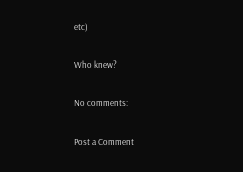etc)

Who knew?

No comments:

Post a Comment